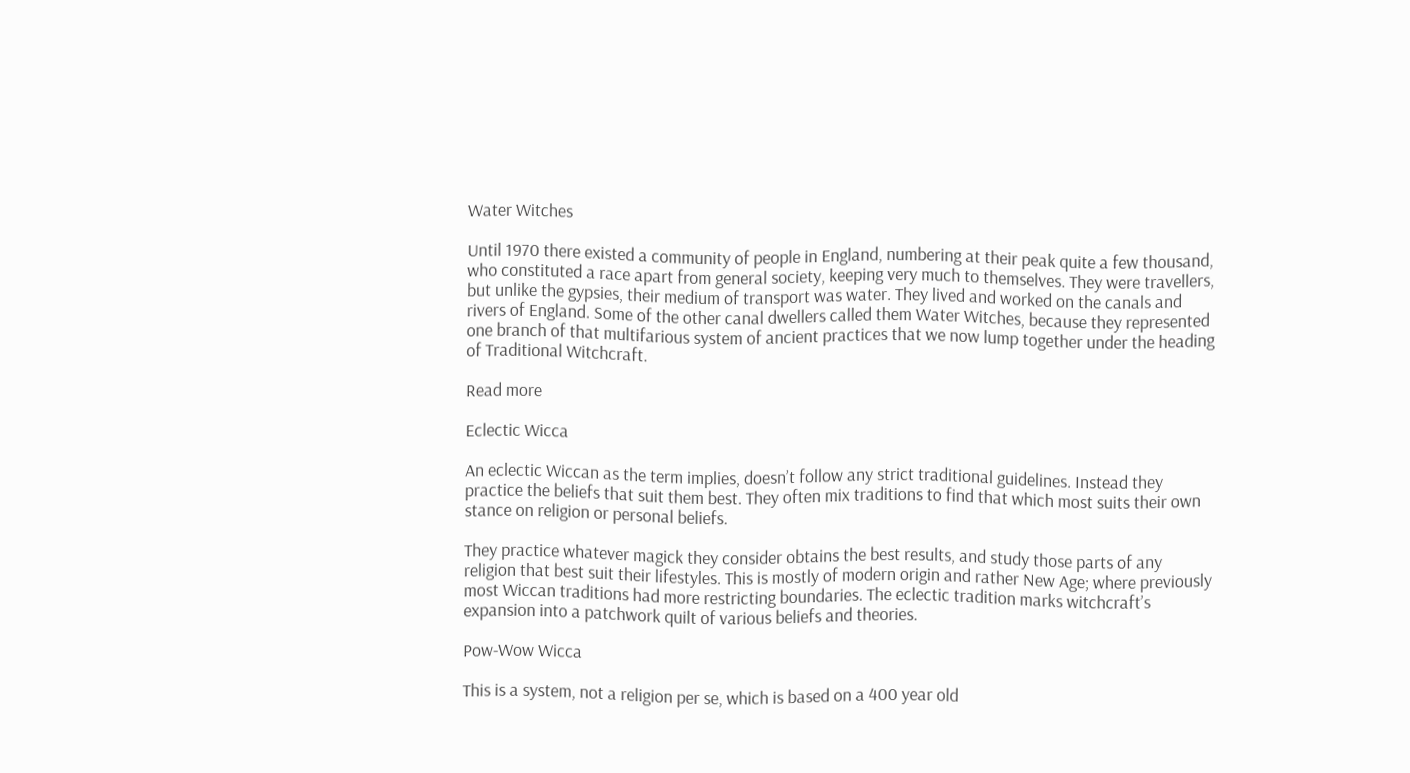Water Witches

Until 1970 there existed a community of people in England, numbering at their peak quite a few thousand, who constituted a race apart from general society, keeping very much to themselves. They were travellers, but unlike the gypsies, their medium of transport was water. They lived and worked on the canals and rivers of England. Some of the other canal dwellers called them Water Witches, because they represented one branch of that multifarious system of ancient practices that we now lump together under the heading of Traditional Witchcraft.

Read more

Eclectic Wicca

An eclectic Wiccan as the term implies, doesn’t follow any strict traditional guidelines. Instead they practice the beliefs that suit them best. They often mix traditions to find that which most suits their own stance on religion or personal beliefs.

They practice whatever magick they consider obtains the best results, and study those parts of any religion that best suit their lifestyles. This is mostly of modern origin and rather New Age; where previously most Wiccan traditions had more restricting boundaries. The eclectic tradition marks witchcraft’s expansion into a patchwork quilt of various beliefs and theories.

Pow-Wow Wicca

This is a system, not a religion per se, which is based on a 400 year old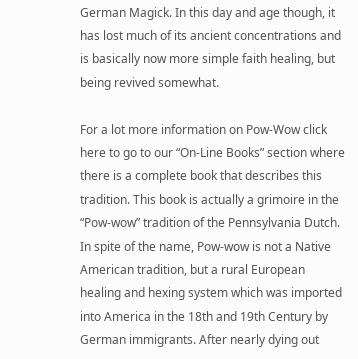German Magick. In this day and age though, it has lost much of its ancient concentrations and is basically now more simple faith healing, but being revived somewhat.

For a lot more information on Pow-Wow click here to go to our “On-Line Books” section where there is a complete book that describes this tradition. This book is actually a grimoire in the “Pow-wow” tradition of the Pennsylvania Dutch. In spite of the name, Pow-wow is not a Native American tradition, but a rural European healing and hexing system which was imported into America in the 18th and 19th Century by German immigrants. After nearly dying out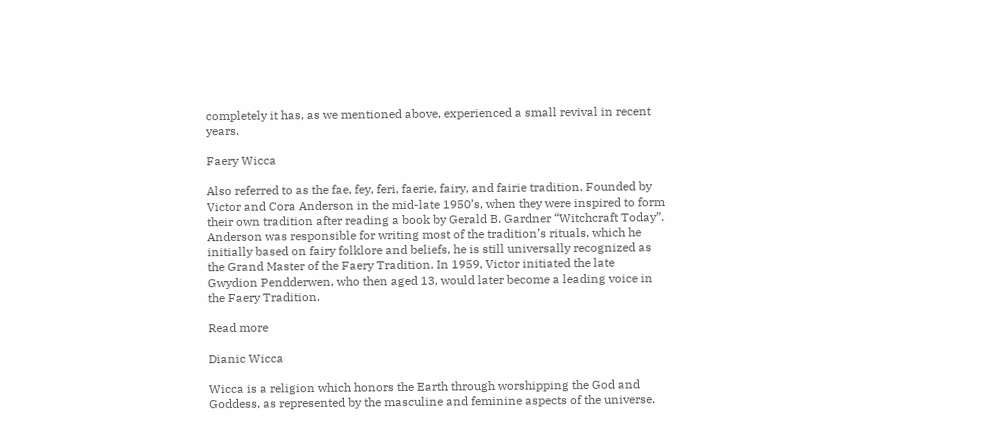completely it has, as we mentioned above, experienced a small revival in recent years.

Faery Wicca

Also referred to as the fae, fey, feri, faerie, fairy, and fairie tradition. Founded by Victor and Cora Anderson in the mid-late 1950’s, when they were inspired to form their own tradition after reading a book by Gerald B. Gardner “Witchcraft Today”. Anderson was responsible for writing most of the tradition’s rituals, which he initially based on fairy folklore and beliefs, he is still universally recognized as the Grand Master of the Faery Tradition. In 1959, Victor initiated the late Gwydion Pendderwen, who then aged 13, would later become a leading voice in the Faery Tradition.

Read more

Dianic Wicca

Wicca is a religion which honors the Earth through worshipping the God and Goddess, as represented by the masculine and feminine aspects of the universe.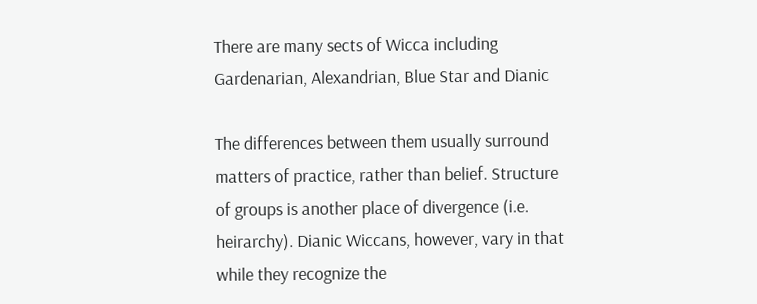There are many sects of Wicca including Gardenarian, Alexandrian, Blue Star and Dianic

The differences between them usually surround matters of practice, rather than belief. Structure of groups is another place of divergence (i.e. heirarchy). Dianic Wiccans, however, vary in that while they recognize the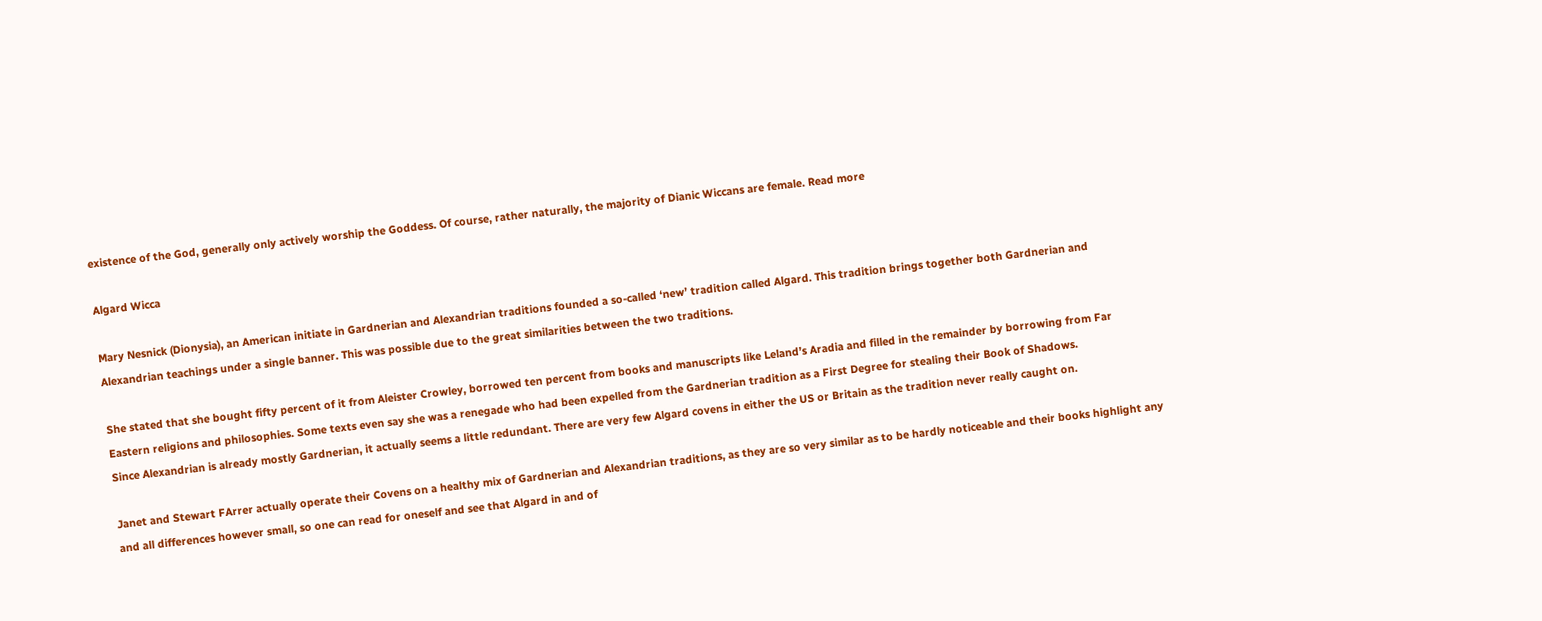existence of the God, generally only actively worship the Goddess. Of course, rather naturally, the majority of Dianic Wiccans are female. Read more

Algard Wicca

Mary Nesnick (Dionysia), an American initiate in Gardnerian and Alexandrian traditions founded a so-called ‘new’ tradition called Algard. This tradition brings together both Gardnerian and Alexandrian teachings under a single banner. This was possible due to the great similarities between the two traditions.

She stated that she bought fifty percent of it from Aleister Crowley, borrowed ten percent from books and manuscripts like Leland’s Aradia and filled in the remainder by borrowing from Far Eastern religions and philosophies. Some texts even say she was a renegade who had been expelled from the Gardnerian tradition as a First Degree for stealing their Book of Shadows.
Since Alexandrian is already mostly Gardnerian, it actually seems a little redundant. There are very few Algard covens in either the US or Britain as the tradition never really caught on.

Janet and Stewart FArrer actually operate their Covens on a healthy mix of Gardnerian and Alexandrian traditions, as they are so very similar as to be hardly noticeable and their books highlight any and all differences however small, so one can read for oneself and see that Algard in and of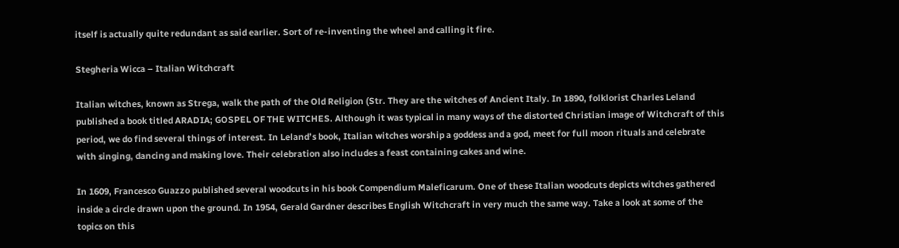itself is actually quite redundant as said earlier. Sort of re-inventing the wheel and calling it fire.

Stegheria Wicca – Italian Witchcraft

Italian witches, known as Strega, walk the path of the Old Religion (Str. They are the witches of Ancient Italy. In 1890, folklorist Charles Leland published a book titled ARADIA; GOSPEL OF THE WITCHES. Although it was typical in many ways of the distorted Christian image of Witchcraft of this period, we do find several things of interest. In Leland’s book, Italian witches worship a goddess and a god, meet for full moon rituals and celebrate with singing, dancing and making love. Their celebration also includes a feast containing cakes and wine.

In 1609, Francesco Guazzo published several woodcuts in his book Compendium Maleficarum. One of these Italian woodcuts depicts witches gathered inside a circle drawn upon the ground. In 1954, Gerald Gardner describes English Witchcraft in very much the same way. Take a look at some of the topics on this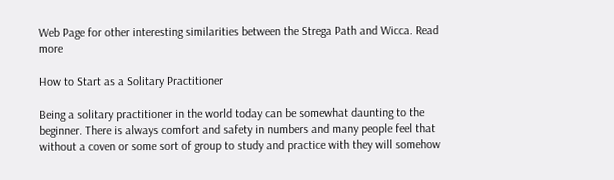Web Page for other interesting similarities between the Strega Path and Wicca. Read more

How to Start as a Solitary Practitioner

Being a solitary practitioner in the world today can be somewhat daunting to the beginner. There is always comfort and safety in numbers and many people feel that without a coven or some sort of group to study and practice with they will somehow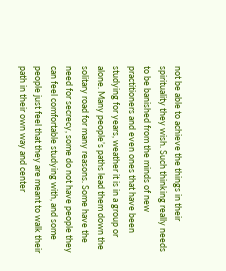not be able to achieve the things in their spirituality they wish. Such thinking really needs to be banished from the minds of new practitioners and even ones that have been studying for years, weather it is in a group or alone. Many people’s paths lead them down the solitary road for many reasons. Some have the need for secrecy, some do not have people they can feel comfortable studying with, and some people just feel that they are meant to walk their path in their own way and center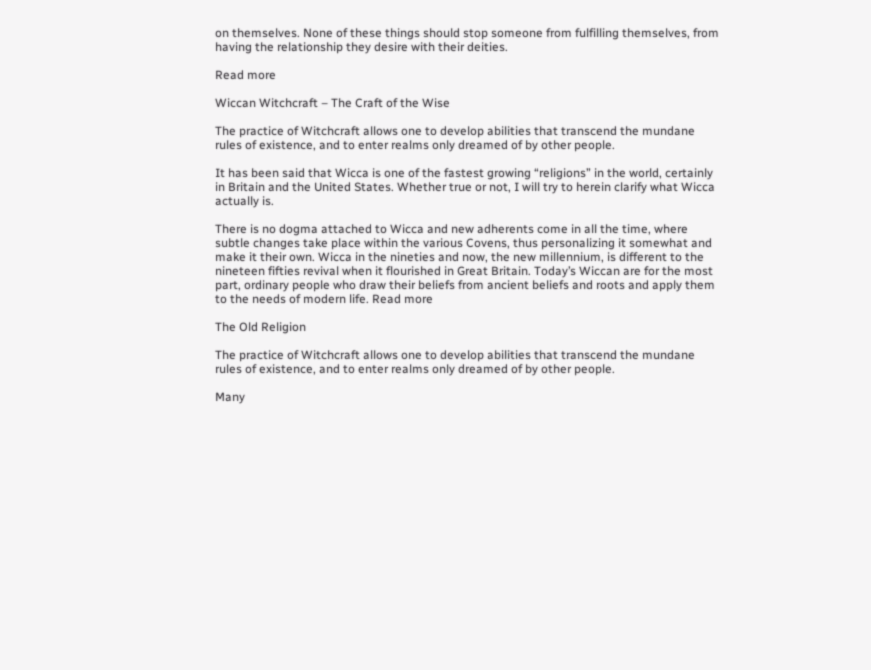on themselves. None of these things should stop someone from fulfilling themselves, from having the relationship they desire with their deities.

Read more

Wiccan Witchcraft – The Craft of the Wise

The practice of Witchcraft allows one to develop abilities that transcend the mundane rules of existence, and to enter realms only dreamed of by other people.

It has been said that Wicca is one of the fastest growing “religions” in the world, certainly in Britain and the United States. Whether true or not, I will try to herein clarify what Wicca actually is.

There is no dogma attached to Wicca and new adherents come in all the time, where subtle changes take place within the various Covens, thus personalizing it somewhat and make it their own. Wicca in the nineties and now, the new millennium, is different to the nineteen fifties revival when it flourished in Great Britain. Today’s Wiccan are for the most part, ordinary people who draw their beliefs from ancient beliefs and roots and apply them to the needs of modern life. Read more

The Old Religion

The practice of Witchcraft allows one to develop abilities that transcend the mundane rules of existence, and to enter realms only dreamed of by other people.

Many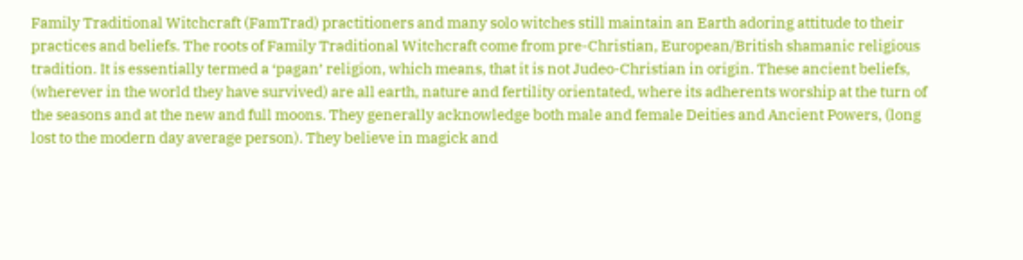Family Traditional Witchcraft (FamTrad) practitioners and many solo witches still maintain an Earth adoring attitude to their practices and beliefs. The roots of Family Traditional Witchcraft come from pre-Christian, European/British shamanic religious tradition. It is essentially termed a ‘pagan’ religion, which means, that it is not Judeo-Christian in origin. These ancient beliefs, (wherever in the world they have survived) are all earth, nature and fertility orientated, where its adherents worship at the turn of the seasons and at the new and full moons. They generally acknowledge both male and female Deities and Ancient Powers, (long lost to the modern day average person). They believe in magick and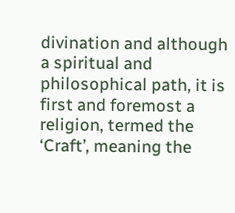divination and although a spiritual and philosophical path, it is first and foremost a religion, termed the ‘Craft’, meaning the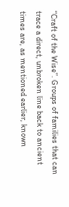“Craft of the Wise”. Groups of families that can trace a direct, unbroken line back to ancient times are, as mentioned earlier, known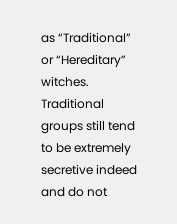as “Traditional” or “Hereditary” witches. Traditional groups still tend to be extremely secretive indeed and do not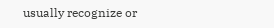usually recognize or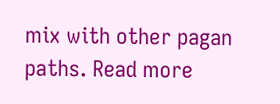mix with other pagan paths. Read more